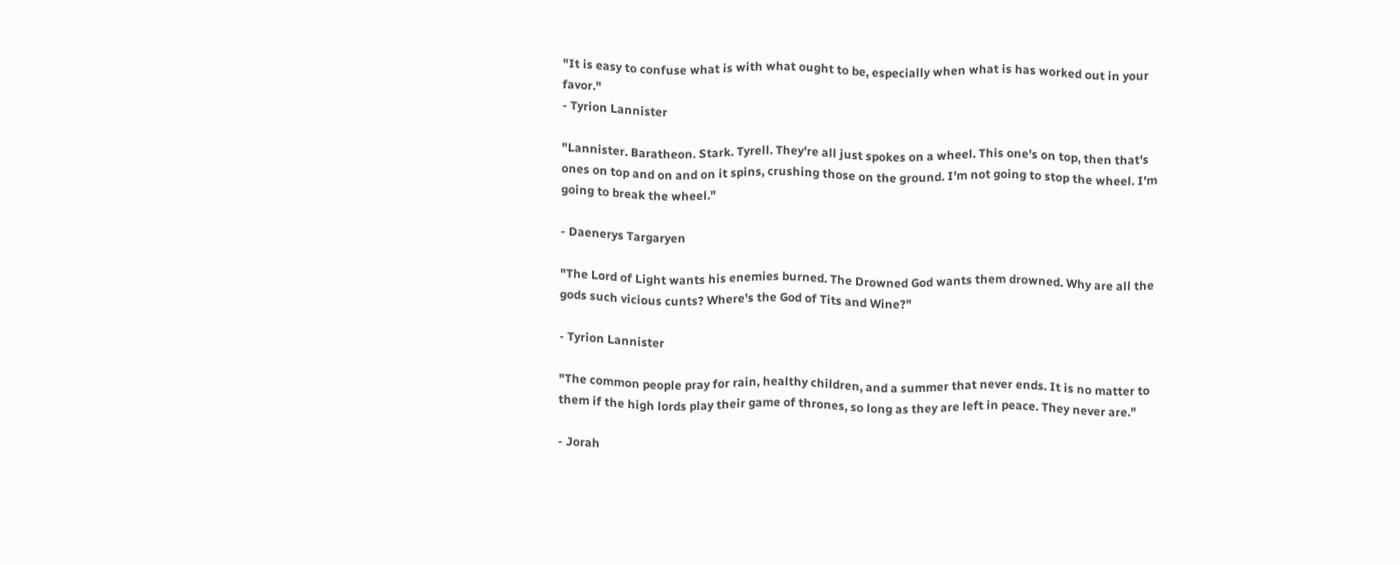"It is easy to confuse what is with what ought to be, especially when what is has worked out in your favor."
- Tyrion Lannister

"Lannister. Baratheon. Stark. Tyrell. They're all just spokes on a wheel. This one's on top, then that's ones on top and on and on it spins, crushing those on the ground. I'm not going to stop the wheel. I'm going to break the wheel."

- Daenerys Targaryen

"The Lord of Light wants his enemies burned. The Drowned God wants them drowned. Why are all the gods such vicious cunts? Where's the God of Tits and Wine?"

- Tyrion Lannister

"The common people pray for rain, healthy children, and a summer that never ends. It is no matter to them if the high lords play their game of thrones, so long as they are left in peace. They never are."

- Jorah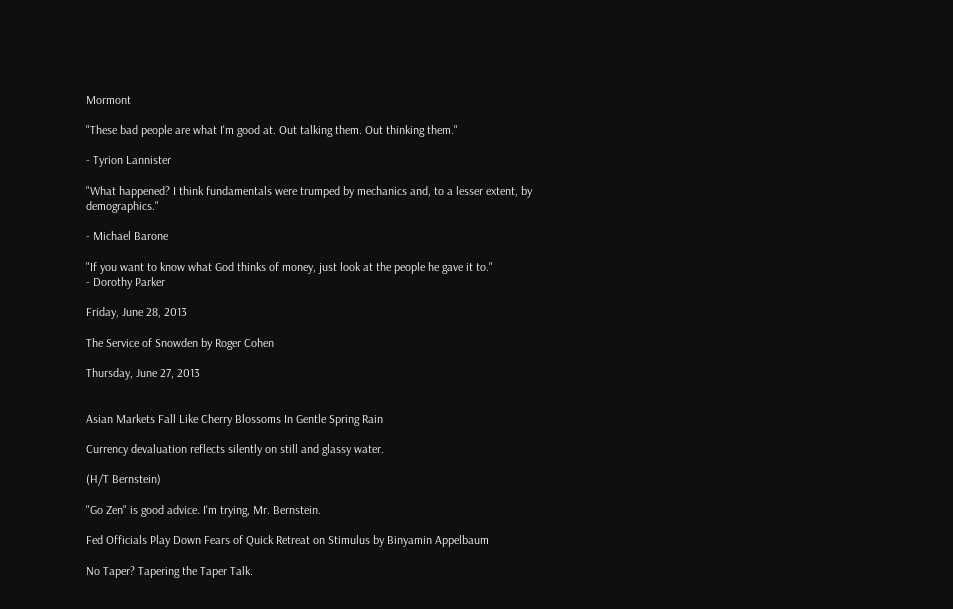Mormont

"These bad people are what I'm good at. Out talking them. Out thinking them."

- Tyrion Lannister

"What happened? I think fundamentals were trumped by mechanics and, to a lesser extent, by demographics."

- Michael Barone

"If you want to know what God thinks of money, just look at the people he gave it to."
- Dorothy Parker

Friday, June 28, 2013

The Service of Snowden by Roger Cohen

Thursday, June 27, 2013


Asian Markets Fall Like Cherry Blossoms In Gentle Spring Rain

Currency devaluation reflects silently on still and glassy water.

(H/T Bernstein)

"Go Zen" is good advice. I'm trying, Mr. Bernstein.

Fed Officials Play Down Fears of Quick Retreat on Stimulus by Binyamin Appelbaum

No Taper? Tapering the Taper Talk.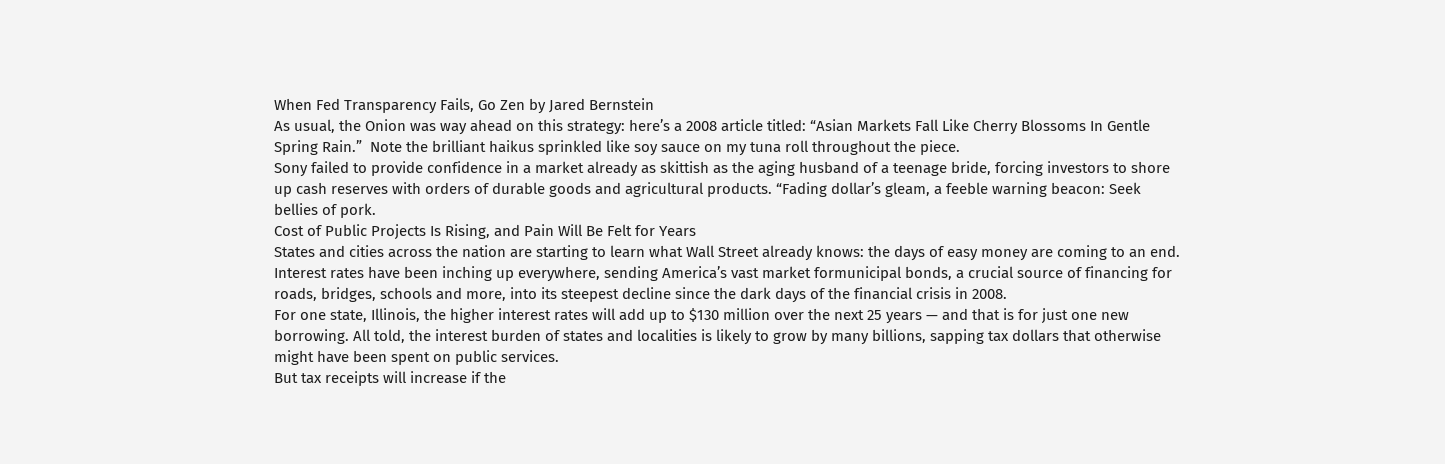When Fed Transparency Fails, Go Zen by Jared Bernstein
As usual, the Onion was way ahead on this strategy: here’s a 2008 article titled: “Asian Markets Fall Like Cherry Blossoms In Gentle Spring Rain.”  Note the brilliant haikus sprinkled like soy sauce on my tuna roll throughout the piece.
Sony failed to provide confidence in a market already as skittish as the aging husband of a teenage bride, forcing investors to shore up cash reserves with orders of durable goods and agricultural products. “Fading dollar’s gleam, a feeble warning beacon: Seek bellies of pork.
Cost of Public Projects Is Rising, and Pain Will Be Felt for Years
States and cities across the nation are starting to learn what Wall Street already knows: the days of easy money are coming to an end.
Interest rates have been inching up everywhere, sending America’s vast market formunicipal bonds, a crucial source of financing for roads, bridges, schools and more, into its steepest decline since the dark days of the financial crisis in 2008.
For one state, Illinois, the higher interest rates will add up to $130 million over the next 25 years — and that is for just one new borrowing. All told, the interest burden of states and localities is likely to grow by many billions, sapping tax dollars that otherwise might have been spent on public services.
But tax receipts will increase if the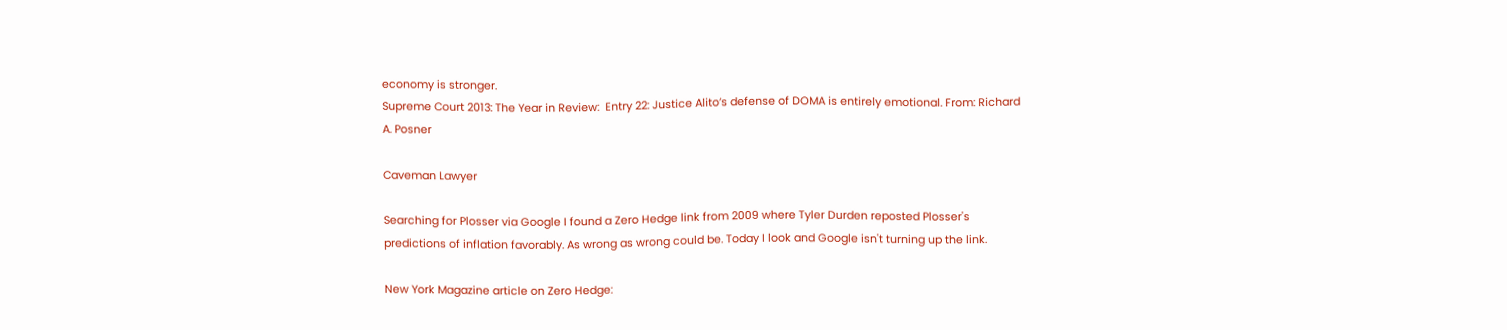economy is stronger.
Supreme Court 2013: The Year in Review:  Entry 22: Justice Alito’s defense of DOMA is entirely emotional. From: Richard A. Posner

Caveman Lawyer

Searching for Plosser via Google I found a Zero Hedge link from 2009 where Tyler Durden reposted Plosser's predictions of inflation favorably. As wrong as wrong could be. Today I look and Google isn't turning up the link.

New York Magazine article on Zero Hedge: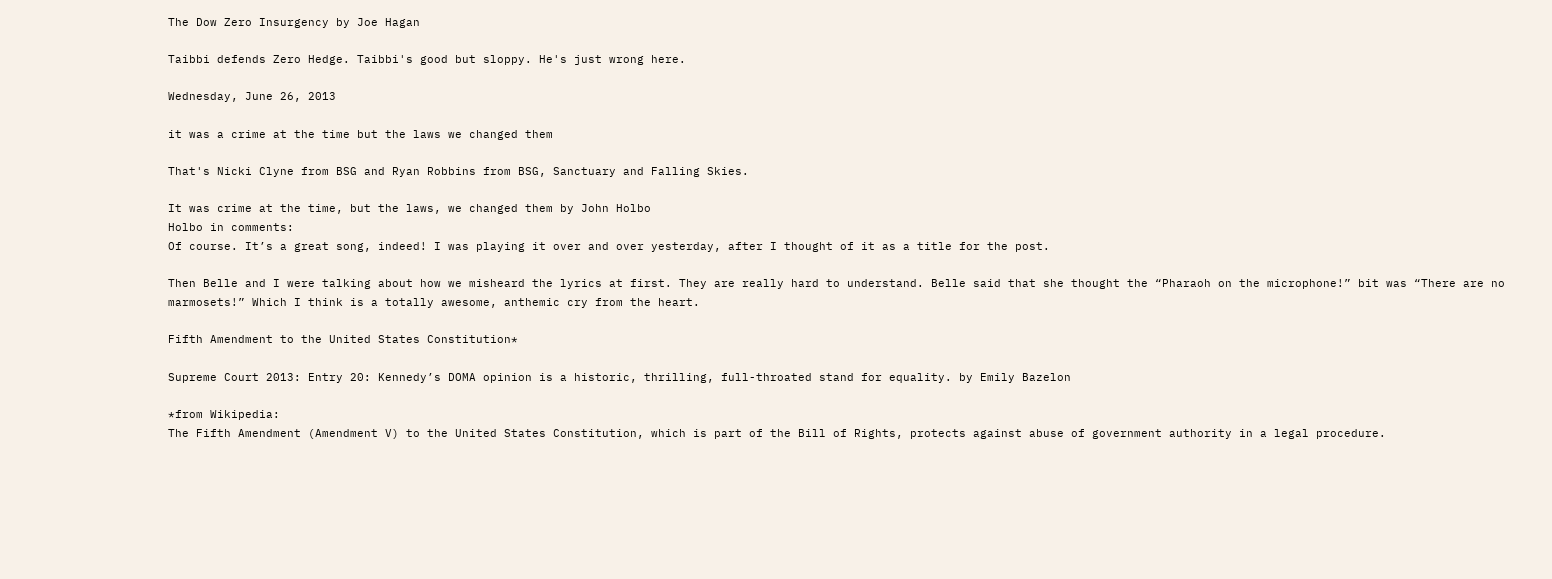The Dow Zero Insurgency by Joe Hagan

Taibbi defends Zero Hedge. Taibbi's good but sloppy. He's just wrong here.

Wednesday, June 26, 2013

it was a crime at the time but the laws we changed them

That's Nicki Clyne from BSG and Ryan Robbins from BSG, Sanctuary and Falling Skies.

It was crime at the time, but the laws, we changed them by John Holbo
Holbo in comments:
Of course. It’s a great song, indeed! I was playing it over and over yesterday, after I thought of it as a title for the post.

Then Belle and I were talking about how we misheard the lyrics at first. They are really hard to understand. Belle said that she thought the “Pharaoh on the microphone!” bit was “There are no marmosets!” Which I think is a totally awesome, anthemic cry from the heart.

Fifth Amendment to the United States Constitution*

Supreme Court 2013: Entry 20: Kennedy’s DOMA opinion is a historic, thrilling, full-throated stand for equality. by Emily Bazelon

*from Wikipedia:
The Fifth Amendment (Amendment V) to the United States Constitution, which is part of the Bill of Rights, protects against abuse of government authority in a legal procedure.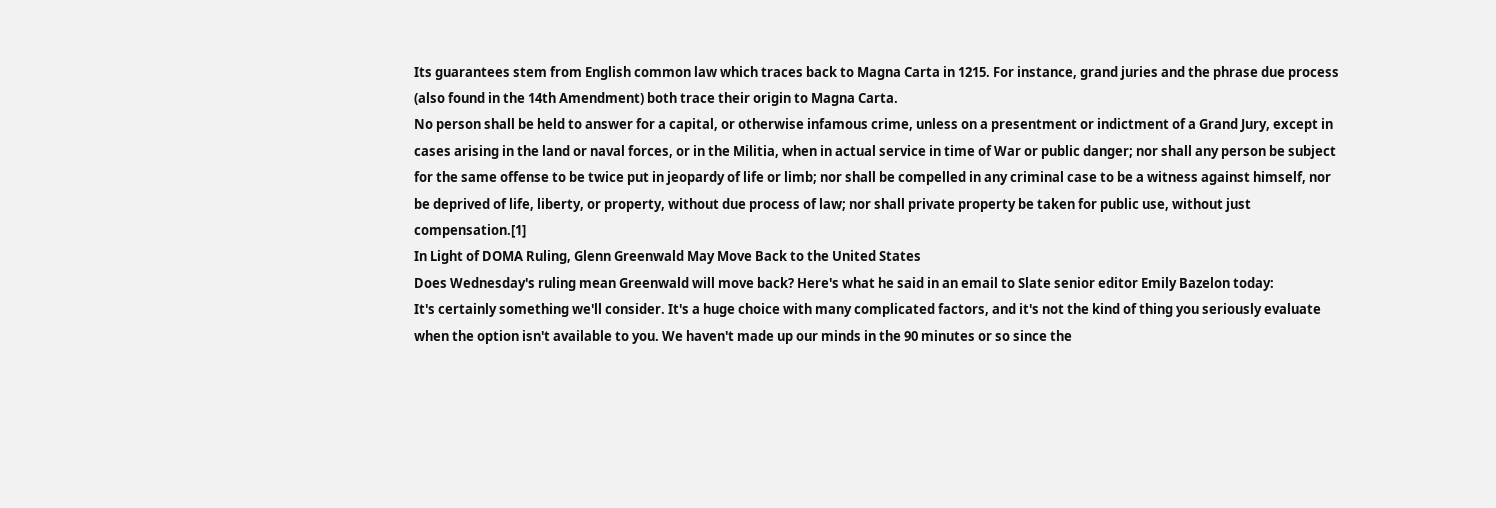Its guarantees stem from English common law which traces back to Magna Carta in 1215. For instance, grand juries and the phrase due process (also found in the 14th Amendment) both trace their origin to Magna Carta.
No person shall be held to answer for a capital, or otherwise infamous crime, unless on a presentment or indictment of a Grand Jury, except in cases arising in the land or naval forces, or in the Militia, when in actual service in time of War or public danger; nor shall any person be subject for the same offense to be twice put in jeopardy of life or limb; nor shall be compelled in any criminal case to be a witness against himself, nor be deprived of life, liberty, or property, without due process of law; nor shall private property be taken for public use, without just compensation.[1]
In Light of DOMA Ruling, Glenn Greenwald May Move Back to the United States
Does Wednesday's ruling mean Greenwald will move back? Here's what he said in an email to Slate senior editor Emily Bazelon today:
It's certainly something we'll consider. It's a huge choice with many complicated factors, and it's not the kind of thing you seriously evaluate when the option isn't available to you. We haven't made up our minds in the 90 minutes or so since the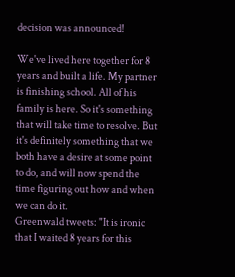decision was announced!

We've lived here together for 8 years and built a life. My partner is finishing school. All of his family is here. So it's something that will take time to resolve. But it's definitely something that we both have a desire at some point to do, and will now spend the time figuring out how and when we can do it.
Greenwald tweets: "It is ironic that I waited 8 years for this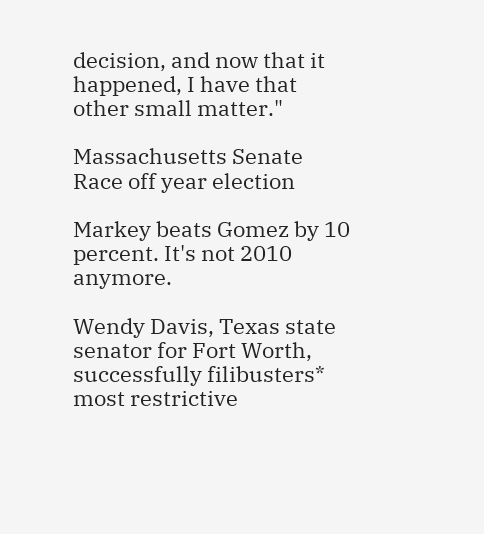decision, and now that it happened, I have that other small matter."

Massachusetts Senate Race off year election

Markey beats Gomez by 10 percent. It's not 2010 anymore.

Wendy Davis, Texas state senator for Fort Worth, successfully filibusters* most restrictive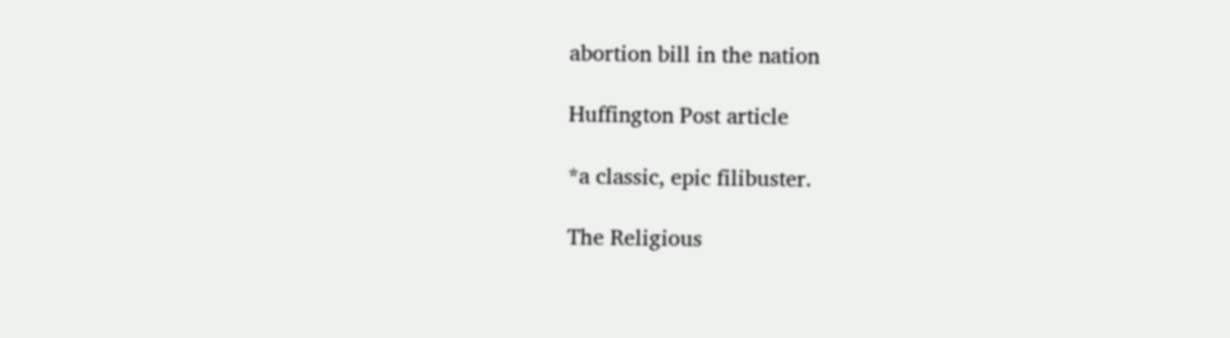abortion bill in the nation

Huffington Post article

*a classic, epic filibuster.

The Religious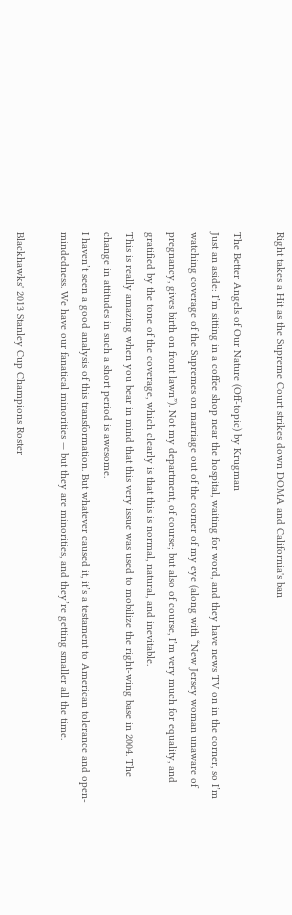Right takes a Hit as the Supreme Court strikes down DOMA and California's ban

The Better Angels of Our Nature (Off-topic) by Krugman
Just an aside: I’m sitting in a coffee shop near the hospital, waiting for word, and they have news TV on in the corner, so I’m watching coverage of the Supremes on marriage out of the corner of my eye (along with “New Jersey woman unaware of pregnancy, gives birth on front lawn”). Not my department, of course; but also of course, I’m very much for equality, and gratified by the tone of the coverage, which clearly is that this is normal, natural, and inevitable.
This is really amazing when you bear in mind that this very issue was used to mobilize the right-wing base in 2004. The change in attitudes in such a short period is awesome.
I haven’t seen a good analysis of this transformation. But whatever caused it, it’s a testament to American tolerance and open-mindedness. We have our fanatical minorities — but they are minorities, and they’re getting smaller all the time.

Blackhawks' 2013 Stanley Cup Champions Roster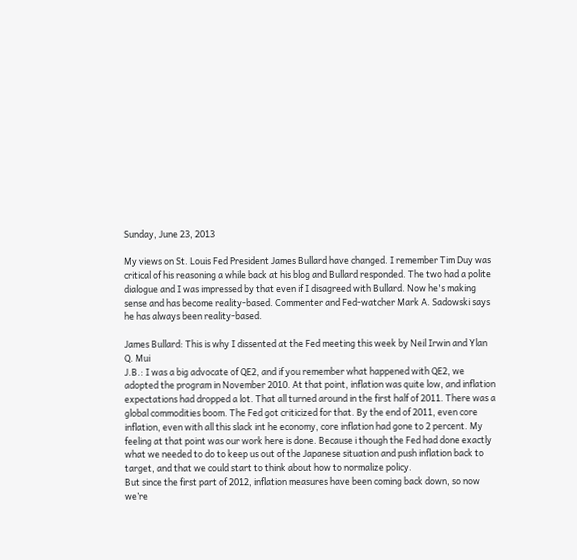Sunday, June 23, 2013

My views on St. Louis Fed President James Bullard have changed. I remember Tim Duy was critical of his reasoning a while back at his blog and Bullard responded. The two had a polite dialogue and I was impressed by that even if I disagreed with Bullard. Now he's making sense and has become reality-based. Commenter and Fed-watcher Mark A. Sadowski says he has always been reality-based.

James Bullard: This is why I dissented at the Fed meeting this week by Neil Irwin and Ylan Q. Mui
J.B.: I was a big advocate of QE2, and if you remember what happened with QE2, we adopted the program in November 2010. At that point, inflation was quite low, and inflation expectations had dropped a lot. That all turned around in the first half of 2011. There was a global commodities boom. The Fed got criticized for that. By the end of 2011, even core inflation, even with all this slack int he economy, core inflation had gone to 2 percent. My feeling at that point was our work here is done. Because i though the Fed had done exactly what we needed to do to keep us out of the Japanese situation and push inflation back to target, and that we could start to think about how to normalize policy.
But since the first part of 2012, inflation measures have been coming back down, so now we’re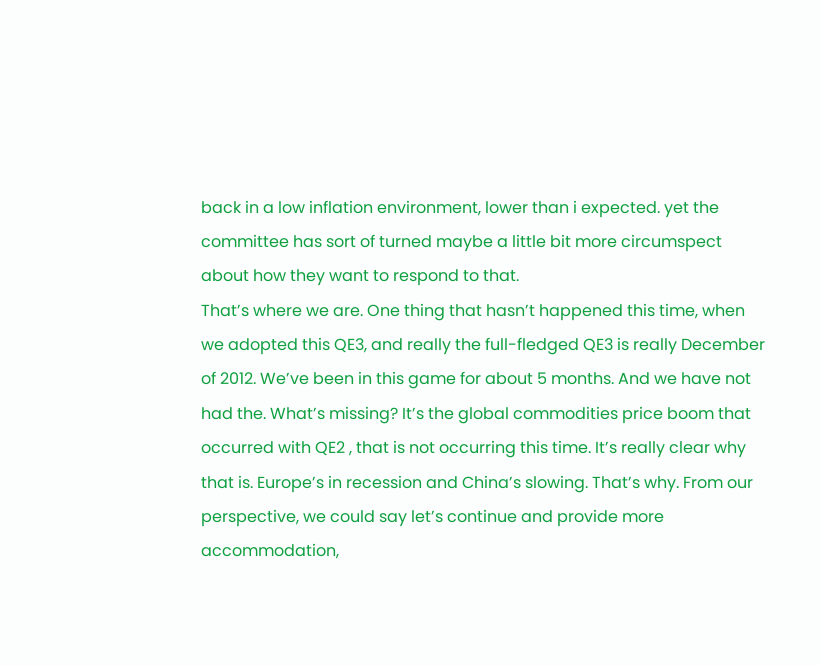back in a low inflation environment, lower than i expected. yet the committee has sort of turned maybe a little bit more circumspect about how they want to respond to that.
That’s where we are. One thing that hasn’t happened this time, when we adopted this QE3, and really the full-fledged QE3 is really December of 2012. We’ve been in this game for about 5 months. And we have not had the. What’s missing? It’s the global commodities price boom that occurred with QE2 , that is not occurring this time. It’s really clear why that is. Europe’s in recession and China’s slowing. That’s why. From our perspective, we could say let’s continue and provide more accommodation,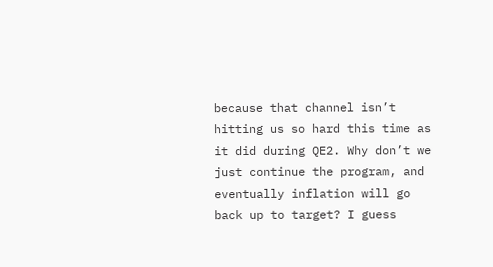because that channel isn’t hitting us so hard this time as it did during QE2. Why don’t we just continue the program, and eventually inflation will go back up to target? I guess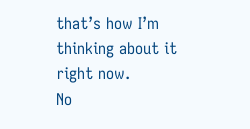that’s how I’m thinking about it right now.
No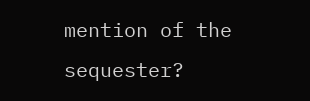mention of the sequester?